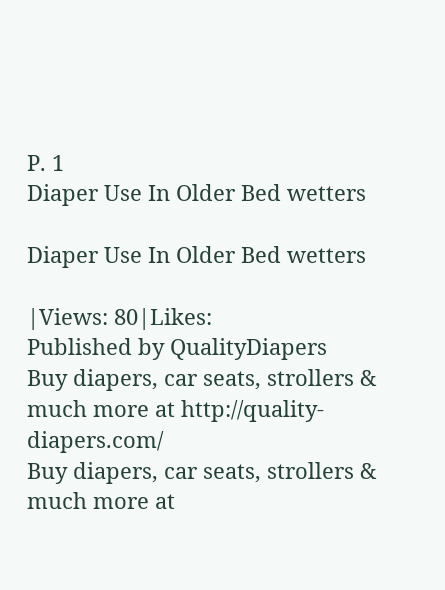P. 1
Diaper Use In Older Bed wetters

Diaper Use In Older Bed wetters

|Views: 80|Likes:
Published by QualityDiapers
Buy diapers, car seats, strollers & much more at http://quality-diapers.com/
Buy diapers, car seats, strollers & much more at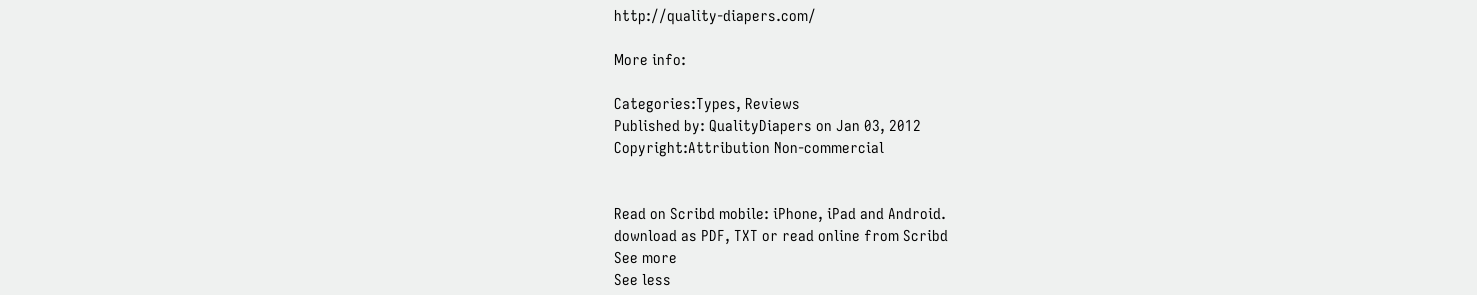http://quality-diapers.com/

More info:

Categories:Types, Reviews
Published by: QualityDiapers on Jan 03, 2012
Copyright:Attribution Non-commercial


Read on Scribd mobile: iPhone, iPad and Android.
download as PDF, TXT or read online from Scribd
See more
See less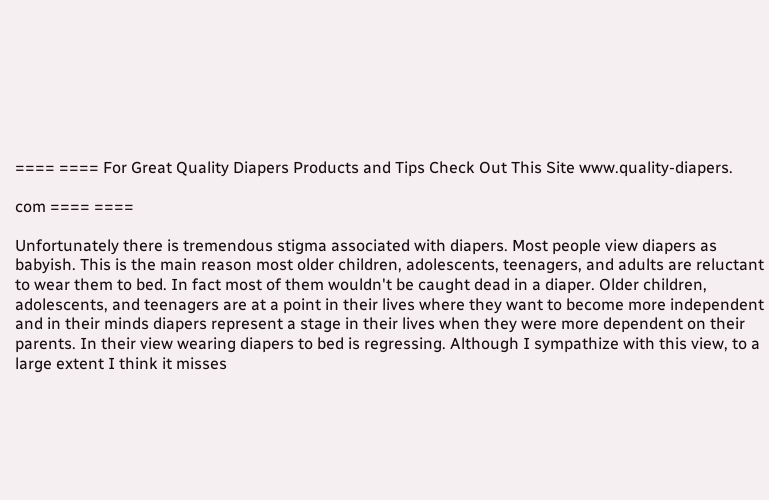==== ==== For Great Quality Diapers Products and Tips Check Out This Site www.quality-diapers.

com ==== ====

Unfortunately there is tremendous stigma associated with diapers. Most people view diapers as babyish. This is the main reason most older children, adolescents, teenagers, and adults are reluctant to wear them to bed. In fact most of them wouldn't be caught dead in a diaper. Older children, adolescents, and teenagers are at a point in their lives where they want to become more independent and in their minds diapers represent a stage in their lives when they were more dependent on their parents. In their view wearing diapers to bed is regressing. Although I sympathize with this view, to a large extent I think it misses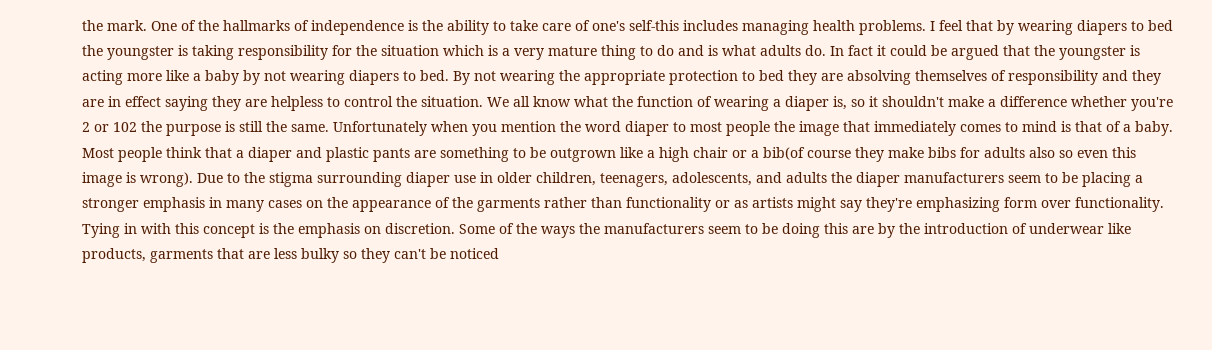the mark. One of the hallmarks of independence is the ability to take care of one's self-this includes managing health problems. I feel that by wearing diapers to bed the youngster is taking responsibility for the situation which is a very mature thing to do and is what adults do. In fact it could be argued that the youngster is acting more like a baby by not wearing diapers to bed. By not wearing the appropriate protection to bed they are absolving themselves of responsibility and they are in effect saying they are helpless to control the situation. We all know what the function of wearing a diaper is, so it shouldn't make a difference whether you're 2 or 102 the purpose is still the same. Unfortunately when you mention the word diaper to most people the image that immediately comes to mind is that of a baby. Most people think that a diaper and plastic pants are something to be outgrown like a high chair or a bib(of course they make bibs for adults also so even this image is wrong). Due to the stigma surrounding diaper use in older children, teenagers, adolescents, and adults the diaper manufacturers seem to be placing a stronger emphasis in many cases on the appearance of the garments rather than functionality or as artists might say they're emphasizing form over functionality. Tying in with this concept is the emphasis on discretion. Some of the ways the manufacturers seem to be doing this are by the introduction of underwear like products, garments that are less bulky so they can't be noticed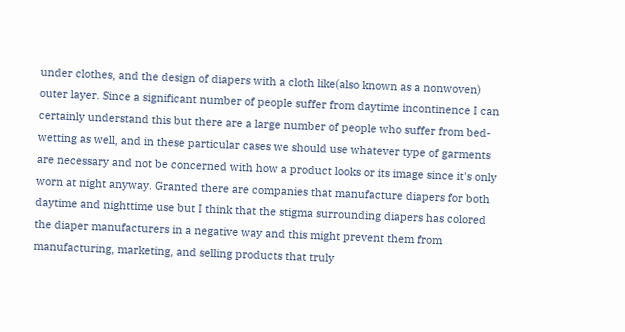under clothes, and the design of diapers with a cloth like(also known as a nonwoven) outer layer. Since a significant number of people suffer from daytime incontinence I can certainly understand this but there are a large number of people who suffer from bed-wetting as well, and in these particular cases we should use whatever type of garments are necessary and not be concerned with how a product looks or its image since it's only worn at night anyway. Granted there are companies that manufacture diapers for both daytime and nighttime use but I think that the stigma surrounding diapers has colored the diaper manufacturers in a negative way and this might prevent them from manufacturing, marketing, and selling products that truly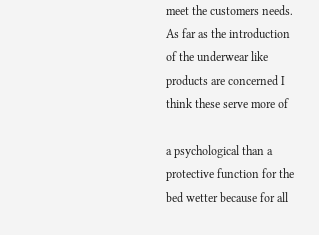meet the customers needs. As far as the introduction of the underwear like products are concerned I think these serve more of

a psychological than a protective function for the bed wetter because for all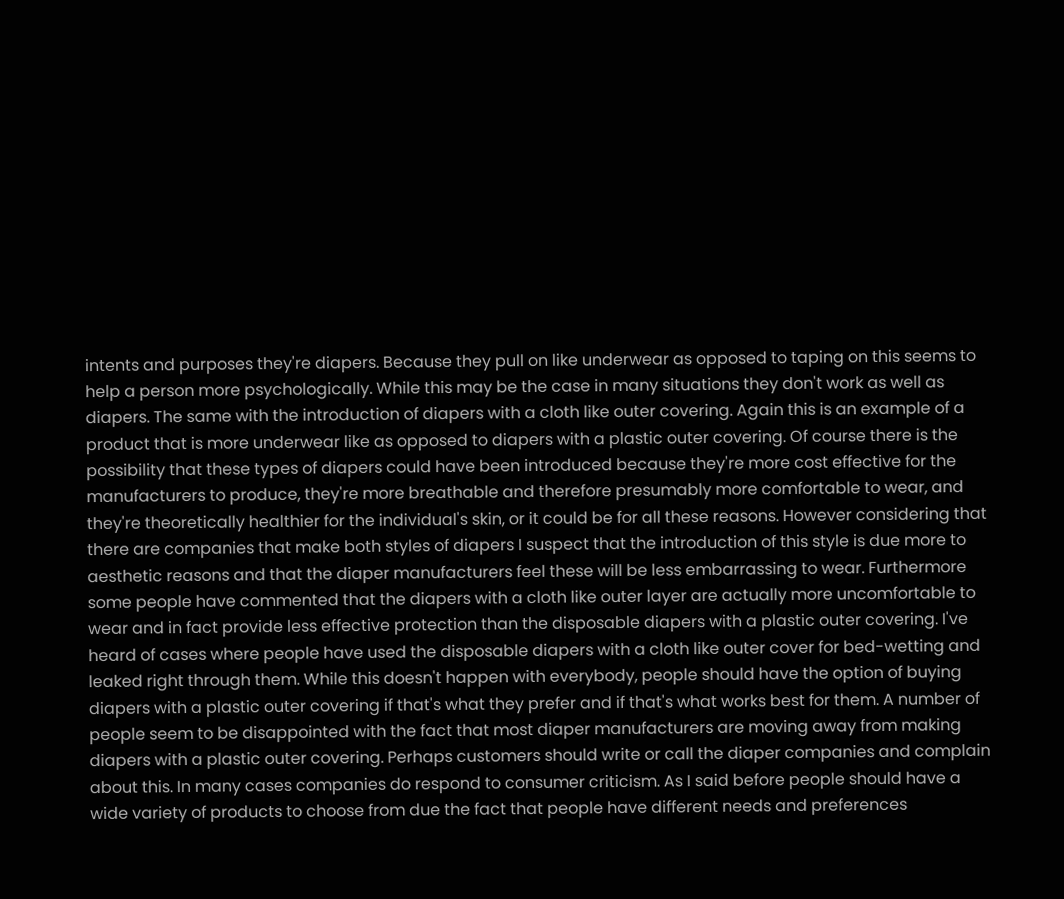intents and purposes they're diapers. Because they pull on like underwear as opposed to taping on this seems to help a person more psychologically. While this may be the case in many situations they don't work as well as diapers. The same with the introduction of diapers with a cloth like outer covering. Again this is an example of a product that is more underwear like as opposed to diapers with a plastic outer covering. Of course there is the possibility that these types of diapers could have been introduced because they're more cost effective for the manufacturers to produce, they're more breathable and therefore presumably more comfortable to wear, and they're theoretically healthier for the individual's skin, or it could be for all these reasons. However considering that there are companies that make both styles of diapers I suspect that the introduction of this style is due more to aesthetic reasons and that the diaper manufacturers feel these will be less embarrassing to wear. Furthermore some people have commented that the diapers with a cloth like outer layer are actually more uncomfortable to wear and in fact provide less effective protection than the disposable diapers with a plastic outer covering. I've heard of cases where people have used the disposable diapers with a cloth like outer cover for bed-wetting and leaked right through them. While this doesn't happen with everybody, people should have the option of buying diapers with a plastic outer covering if that's what they prefer and if that's what works best for them. A number of people seem to be disappointed with the fact that most diaper manufacturers are moving away from making diapers with a plastic outer covering. Perhaps customers should write or call the diaper companies and complain about this. In many cases companies do respond to consumer criticism. As I said before people should have a wide variety of products to choose from due the fact that people have different needs and preferences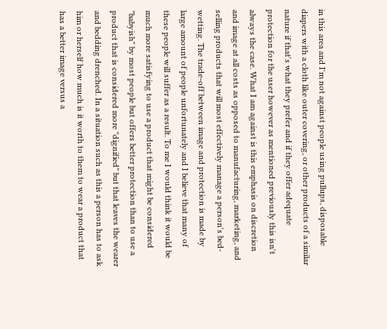in this area and I'm not against people using pullups, disposable diapers with a cloth like outer covering, or other products of a similar nature if that's what they prefer and if they offer adequate protection for the user however as mentioned previously this isn't always the case. What I am against is this emphasis on discretion and image at all costs as opposed to manufacturing, marketing, and selling products that will most effectively manage a person's bed-wetting. The trade-off between image and protection is made by large amount of people unfortunately and I believe that many of these people will suffer as a result. To me I would think it would be much more satisfying to use a product that might be considered "babyish" by most people but offers better protection than to use a product that is considered more "dignified" but that leaves the wearer and bedding drenched. In a situation such as this a person has to ask him or herself how much is it worth to them to wear a product that has a better image versus a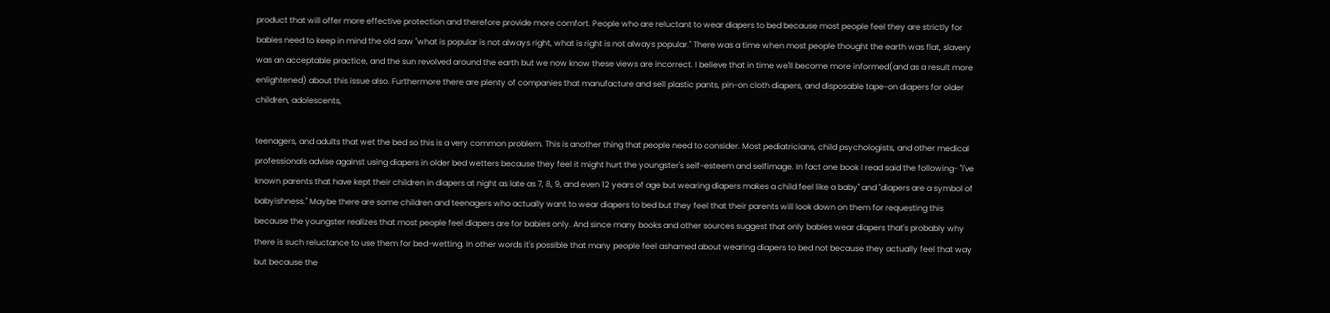product that will offer more effective protection and therefore provide more comfort. People who are reluctant to wear diapers to bed because most people feel they are strictly for babies need to keep in mind the old saw "what is popular is not always right, what is right is not always popular." There was a time when most people thought the earth was flat, slavery was an acceptable practice, and the sun revolved around the earth but we now know these views are incorrect. I believe that in time we'll become more informed(and as a result more enlightened) about this issue also. Furthermore there are plenty of companies that manufacture and sell plastic pants, pin-on cloth diapers, and disposable tape-on diapers for older children, adolescents,

teenagers, and adults that wet the bed so this is a very common problem. This is another thing that people need to consider. Most pediatricians, child psychologists, and other medical professionals advise against using diapers in older bed wetters because they feel it might hurt the youngster's self-esteem and selfimage. In fact one book I read said the following- "I've known parents that have kept their children in diapers at night as late as 7, 8, 9, and even 12 years of age but wearing diapers makes a child feel like a baby" and "diapers are a symbol of babyishness." Maybe there are some children and teenagers who actually want to wear diapers to bed but they feel that their parents will look down on them for requesting this because the youngster realizes that most people feel diapers are for babies only. And since many books and other sources suggest that only babies wear diapers that's probably why there is such reluctance to use them for bed-wetting. In other words it's possible that many people feel ashamed about wearing diapers to bed not because they actually feel that way but because the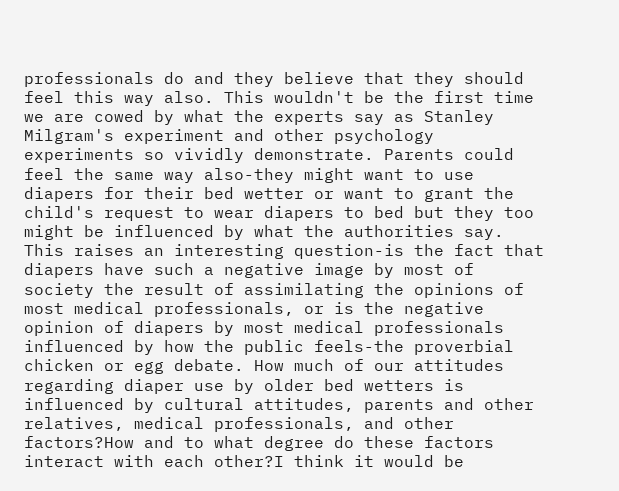professionals do and they believe that they should feel this way also. This wouldn't be the first time we are cowed by what the experts say as Stanley Milgram's experiment and other psychology experiments so vividly demonstrate. Parents could feel the same way also-they might want to use diapers for their bed wetter or want to grant the child's request to wear diapers to bed but they too might be influenced by what the authorities say. This raises an interesting question-is the fact that diapers have such a negative image by most of society the result of assimilating the opinions of most medical professionals, or is the negative opinion of diapers by most medical professionals influenced by how the public feels-the proverbial chicken or egg debate. How much of our attitudes regarding diaper use by older bed wetters is influenced by cultural attitudes, parents and other relatives, medical professionals, and other factors?How and to what degree do these factors interact with each other?I think it would be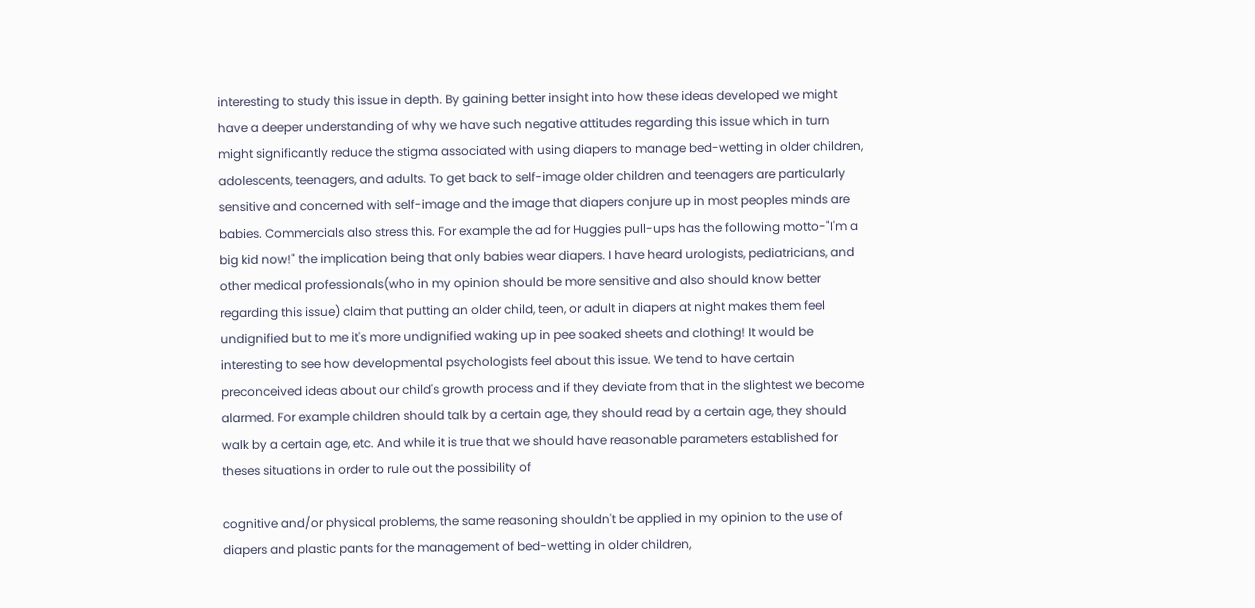interesting to study this issue in depth. By gaining better insight into how these ideas developed we might have a deeper understanding of why we have such negative attitudes regarding this issue which in turn might significantly reduce the stigma associated with using diapers to manage bed-wetting in older children, adolescents, teenagers, and adults. To get back to self-image older children and teenagers are particularly sensitive and concerned with self-image and the image that diapers conjure up in most peoples minds are babies. Commercials also stress this. For example the ad for Huggies pull-ups has the following motto-"I'm a big kid now!" the implication being that only babies wear diapers. I have heard urologists, pediatricians, and other medical professionals(who in my opinion should be more sensitive and also should know better regarding this issue) claim that putting an older child, teen, or adult in diapers at night makes them feel undignified but to me it's more undignified waking up in pee soaked sheets and clothing! It would be interesting to see how developmental psychologists feel about this issue. We tend to have certain preconceived ideas about our child's growth process and if they deviate from that in the slightest we become alarmed. For example children should talk by a certain age, they should read by a certain age, they should walk by a certain age, etc. And while it is true that we should have reasonable parameters established for theses situations in order to rule out the possibility of

cognitive and/or physical problems, the same reasoning shouldn't be applied in my opinion to the use of diapers and plastic pants for the management of bed-wetting in older children,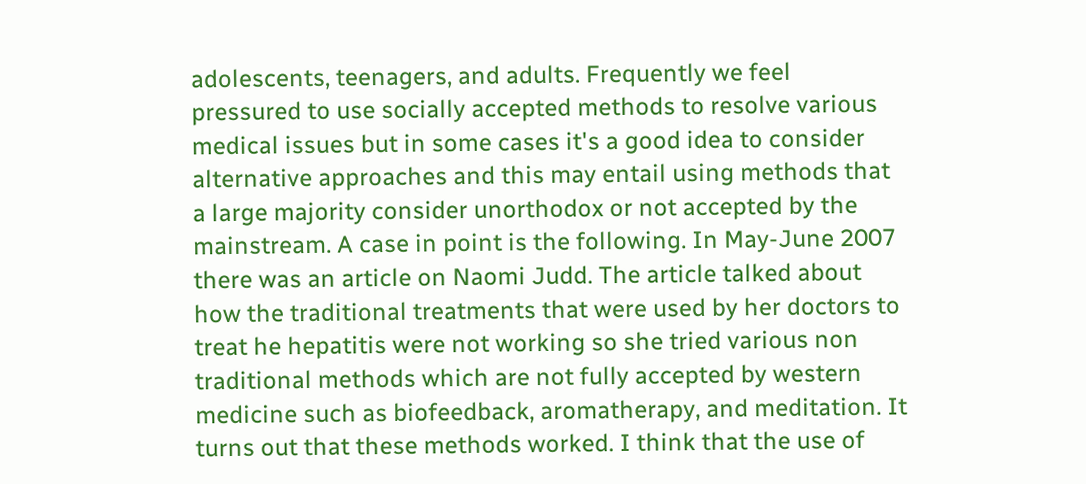adolescents, teenagers, and adults. Frequently we feel pressured to use socially accepted methods to resolve various medical issues but in some cases it's a good idea to consider alternative approaches and this may entail using methods that a large majority consider unorthodox or not accepted by the mainstream. A case in point is the following. In May-June 2007 there was an article on Naomi Judd. The article talked about how the traditional treatments that were used by her doctors to treat he hepatitis were not working so she tried various non traditional methods which are not fully accepted by western medicine such as biofeedback, aromatherapy, and meditation. It turns out that these methods worked. I think that the use of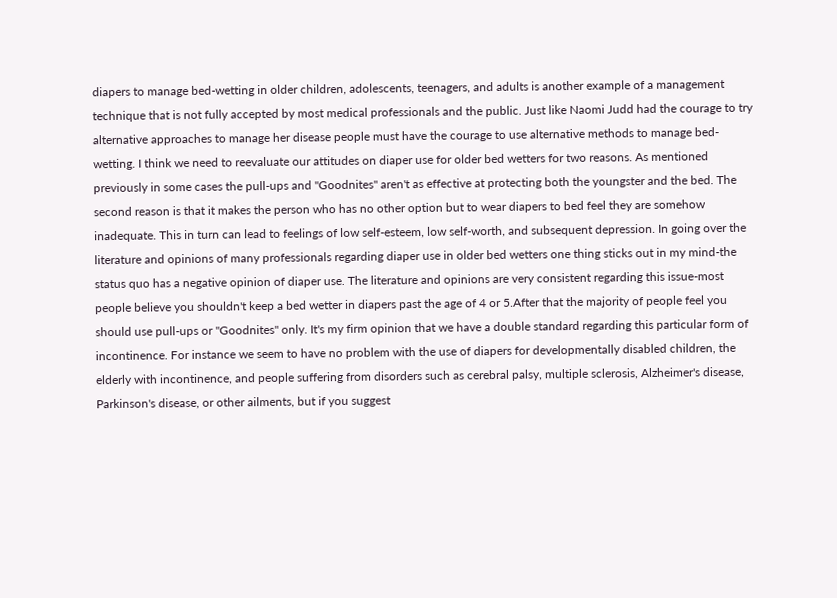diapers to manage bed-wetting in older children, adolescents, teenagers, and adults is another example of a management technique that is not fully accepted by most medical professionals and the public. Just like Naomi Judd had the courage to try alternative approaches to manage her disease people must have the courage to use alternative methods to manage bed-wetting. I think we need to reevaluate our attitudes on diaper use for older bed wetters for two reasons. As mentioned previously in some cases the pull-ups and "Goodnites" aren't as effective at protecting both the youngster and the bed. The second reason is that it makes the person who has no other option but to wear diapers to bed feel they are somehow inadequate. This in turn can lead to feelings of low self-esteem, low self-worth, and subsequent depression. In going over the literature and opinions of many professionals regarding diaper use in older bed wetters one thing sticks out in my mind-the status quo has a negative opinion of diaper use. The literature and opinions are very consistent regarding this issue-most people believe you shouldn't keep a bed wetter in diapers past the age of 4 or 5.After that the majority of people feel you should use pull-ups or "Goodnites" only. It's my firm opinion that we have a double standard regarding this particular form of incontinence. For instance we seem to have no problem with the use of diapers for developmentally disabled children, the elderly with incontinence, and people suffering from disorders such as cerebral palsy, multiple sclerosis, Alzheimer's disease, Parkinson's disease, or other ailments, but if you suggest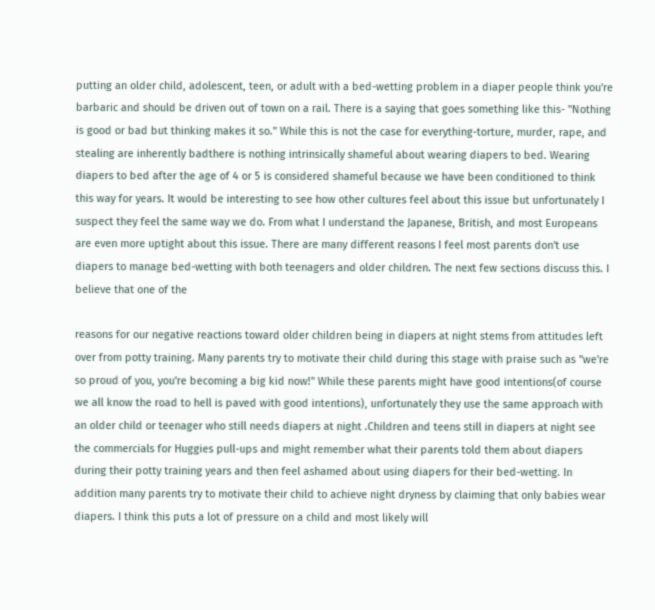putting an older child, adolescent, teen, or adult with a bed-wetting problem in a diaper people think you're barbaric and should be driven out of town on a rail. There is a saying that goes something like this- "Nothing is good or bad but thinking makes it so." While this is not the case for everything-torture, murder, rape, and stealing are inherently badthere is nothing intrinsically shameful about wearing diapers to bed. Wearing diapers to bed after the age of 4 or 5 is considered shameful because we have been conditioned to think this way for years. It would be interesting to see how other cultures feel about this issue but unfortunately I suspect they feel the same way we do. From what I understand the Japanese, British, and most Europeans are even more uptight about this issue. There are many different reasons I feel most parents don't use diapers to manage bed-wetting with both teenagers and older children. The next few sections discuss this. I believe that one of the

reasons for our negative reactions toward older children being in diapers at night stems from attitudes left over from potty training. Many parents try to motivate their child during this stage with praise such as "we're so proud of you, you're becoming a big kid now!" While these parents might have good intentions(of course we all know the road to hell is paved with good intentions), unfortunately they use the same approach with an older child or teenager who still needs diapers at night .Children and teens still in diapers at night see the commercials for Huggies pull-ups and might remember what their parents told them about diapers during their potty training years and then feel ashamed about using diapers for their bed-wetting. In addition many parents try to motivate their child to achieve night dryness by claiming that only babies wear diapers. I think this puts a lot of pressure on a child and most likely will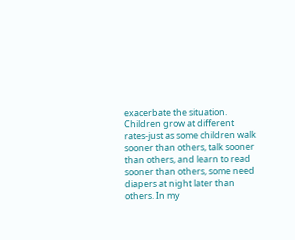exacerbate the situation. Children grow at different rates-just as some children walk sooner than others, talk sooner than others, and learn to read sooner than others, some need diapers at night later than others. In my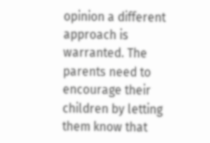opinion a different approach is warranted. The parents need to encourage their children by letting them know that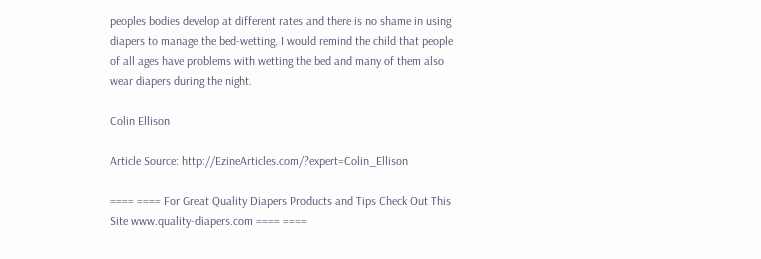peoples bodies develop at different rates and there is no shame in using diapers to manage the bed-wetting. I would remind the child that people of all ages have problems with wetting the bed and many of them also wear diapers during the night.

Colin Ellison

Article Source: http://EzineArticles.com/?expert=Colin_Ellison

==== ==== For Great Quality Diapers Products and Tips Check Out This Site www.quality-diapers.com ==== ====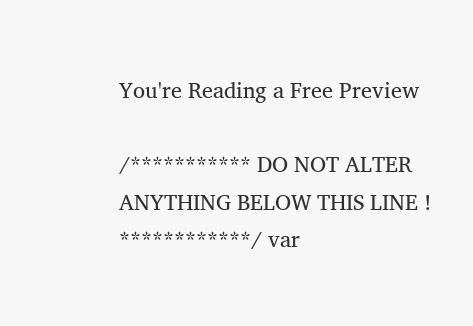You're Reading a Free Preview

/*********** DO NOT ALTER ANYTHING BELOW THIS LINE ! ************/ var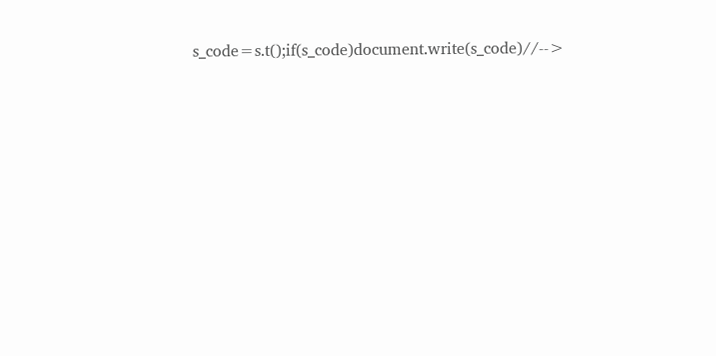s_code=s.t();if(s_code)document.write(s_code)//-->